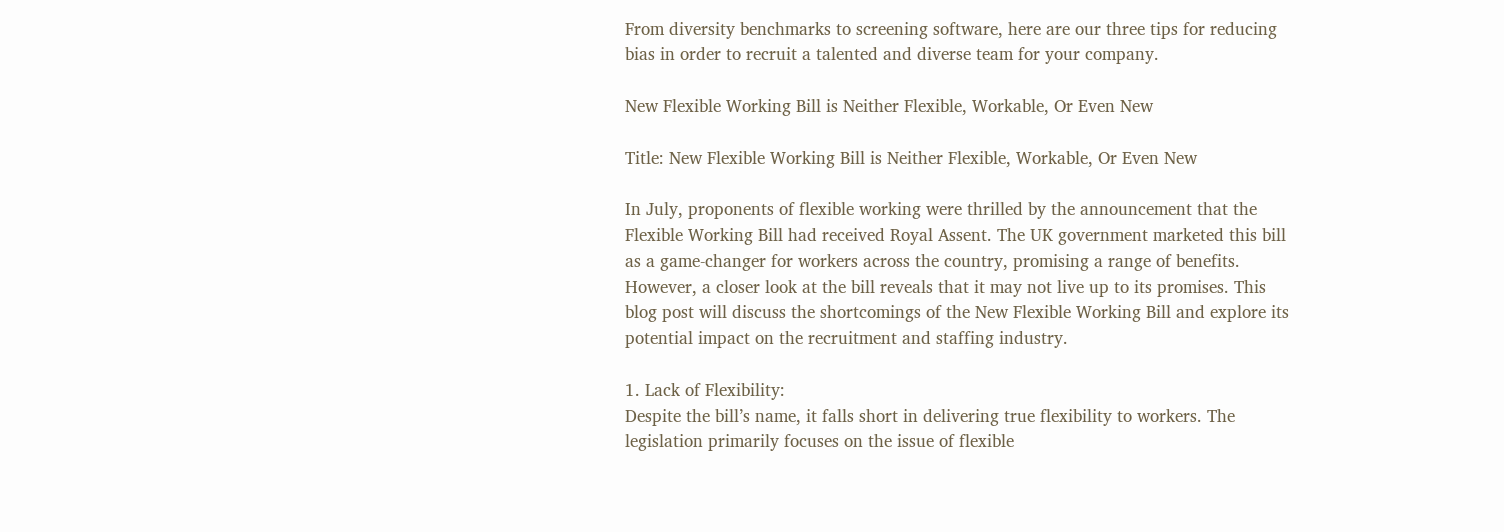From diversity benchmarks to screening software, here are our three tips for reducing bias in order to recruit a talented and diverse team for your company.

New Flexible Working Bill is Neither Flexible, Workable, Or Even New

Title: New Flexible Working Bill is Neither Flexible, Workable, Or Even New

In July, proponents of flexible working were thrilled by the announcement that the Flexible Working Bill had received Royal Assent. The UK government marketed this bill as a game-changer for workers across the country, promising a range of benefits. However, a closer look at the bill reveals that it may not live up to its promises. This blog post will discuss the shortcomings of the New Flexible Working Bill and explore its potential impact on the recruitment and staffing industry.

1. Lack of Flexibility:
Despite the bill’s name, it falls short in delivering true flexibility to workers. The legislation primarily focuses on the issue of flexible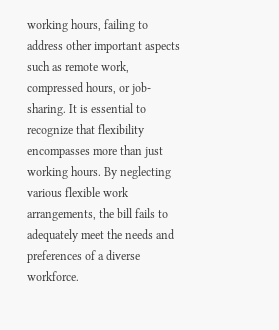working hours, failing to address other important aspects such as remote work, compressed hours, or job-sharing. It is essential to recognize that flexibility encompasses more than just working hours. By neglecting various flexible work arrangements, the bill fails to adequately meet the needs and preferences of a diverse workforce.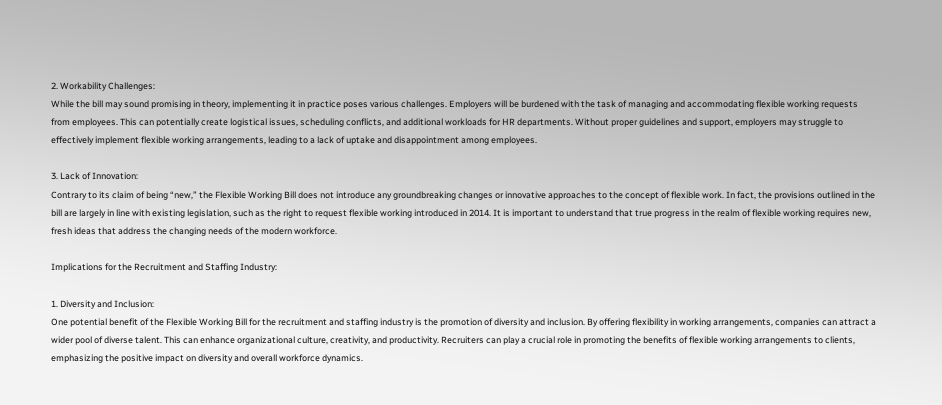2. Workability Challenges:
While the bill may sound promising in theory, implementing it in practice poses various challenges. Employers will be burdened with the task of managing and accommodating flexible working requests from employees. This can potentially create logistical issues, scheduling conflicts, and additional workloads for HR departments. Without proper guidelines and support, employers may struggle to effectively implement flexible working arrangements, leading to a lack of uptake and disappointment among employees.

3. Lack of Innovation:
Contrary to its claim of being “new,” the Flexible Working Bill does not introduce any groundbreaking changes or innovative approaches to the concept of flexible work. In fact, the provisions outlined in the bill are largely in line with existing legislation, such as the right to request flexible working introduced in 2014. It is important to understand that true progress in the realm of flexible working requires new, fresh ideas that address the changing needs of the modern workforce.

Implications for the Recruitment and Staffing Industry:

1. Diversity and Inclusion:
One potential benefit of the Flexible Working Bill for the recruitment and staffing industry is the promotion of diversity and inclusion. By offering flexibility in working arrangements, companies can attract a wider pool of diverse talent. This can enhance organizational culture, creativity, and productivity. Recruiters can play a crucial role in promoting the benefits of flexible working arrangements to clients, emphasizing the positive impact on diversity and overall workforce dynamics.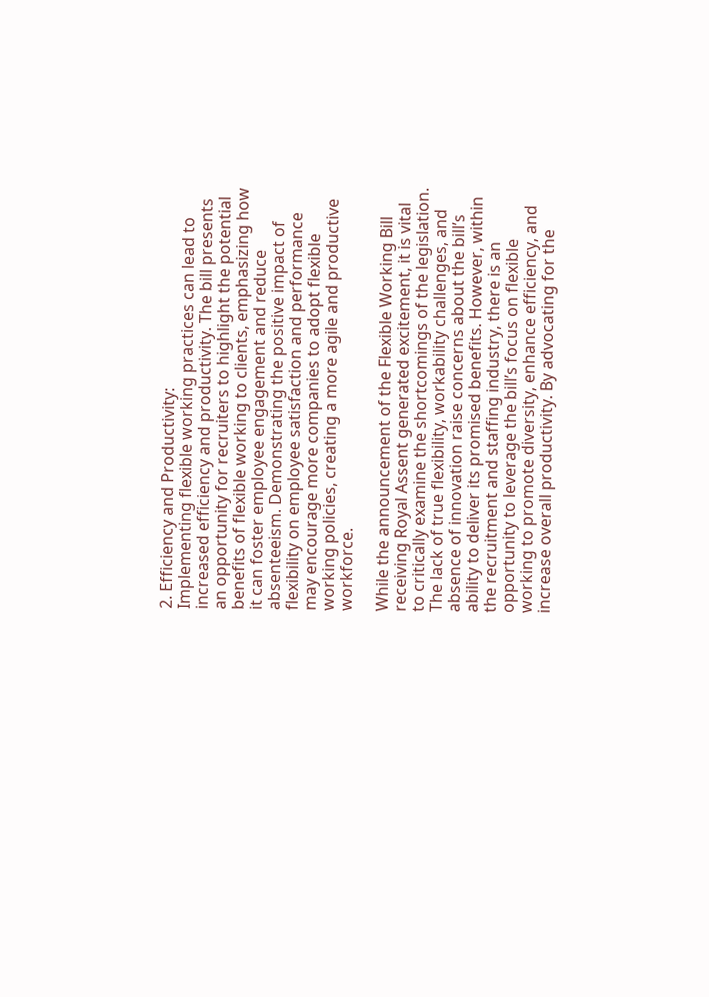2. Efficiency and Productivity:
Implementing flexible working practices can lead to increased efficiency and productivity. The bill presents an opportunity for recruiters to highlight the potential benefits of flexible working to clients, emphasizing how it can foster employee engagement and reduce absenteeism. Demonstrating the positive impact of flexibility on employee satisfaction and performance may encourage more companies to adopt flexible working policies, creating a more agile and productive workforce.

While the announcement of the Flexible Working Bill receiving Royal Assent generated excitement, it is vital to critically examine the shortcomings of the legislation. The lack of true flexibility, workability challenges, and absence of innovation raise concerns about the bill’s ability to deliver its promised benefits. However, within the recruitment and staffing industry, there is an opportunity to leverage the bill’s focus on flexible working to promote diversity, enhance efficiency, and increase overall productivity. By advocating for the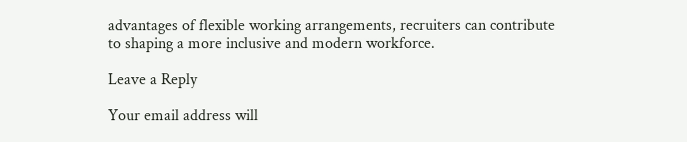advantages of flexible working arrangements, recruiters can contribute to shaping a more inclusive and modern workforce.

Leave a Reply

Your email address will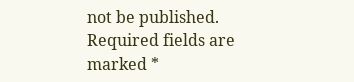not be published. Required fields are marked *